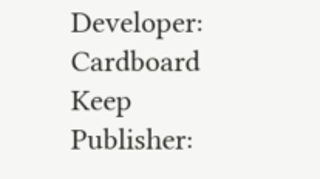Developer: Cardboard Keep
Publisher: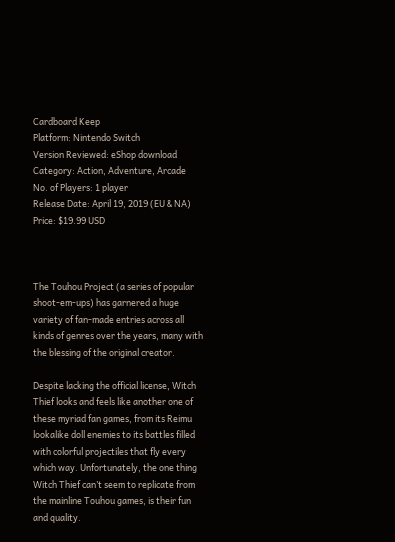Cardboard Keep
Platform: Nintendo Switch
Version Reviewed: eShop download
Category: Action, Adventure, Arcade
No. of Players: 1 player
Release Date: April 19, 2019 (EU & NA)
Price: $19.99 USD



The Touhou Project (a series of popular shoot-em-ups) has garnered a huge variety of fan-made entries across all kinds of genres over the years, many with the blessing of the original creator.

Despite lacking the official license, Witch Thief looks and feels like another one of these myriad fan games, from its Reimu lookalike doll enemies to its battles filled with colorful projectiles that fly every which way. Unfortunately, the one thing Witch Thief can’t seem to replicate from the mainline Touhou games, is their fun and quality.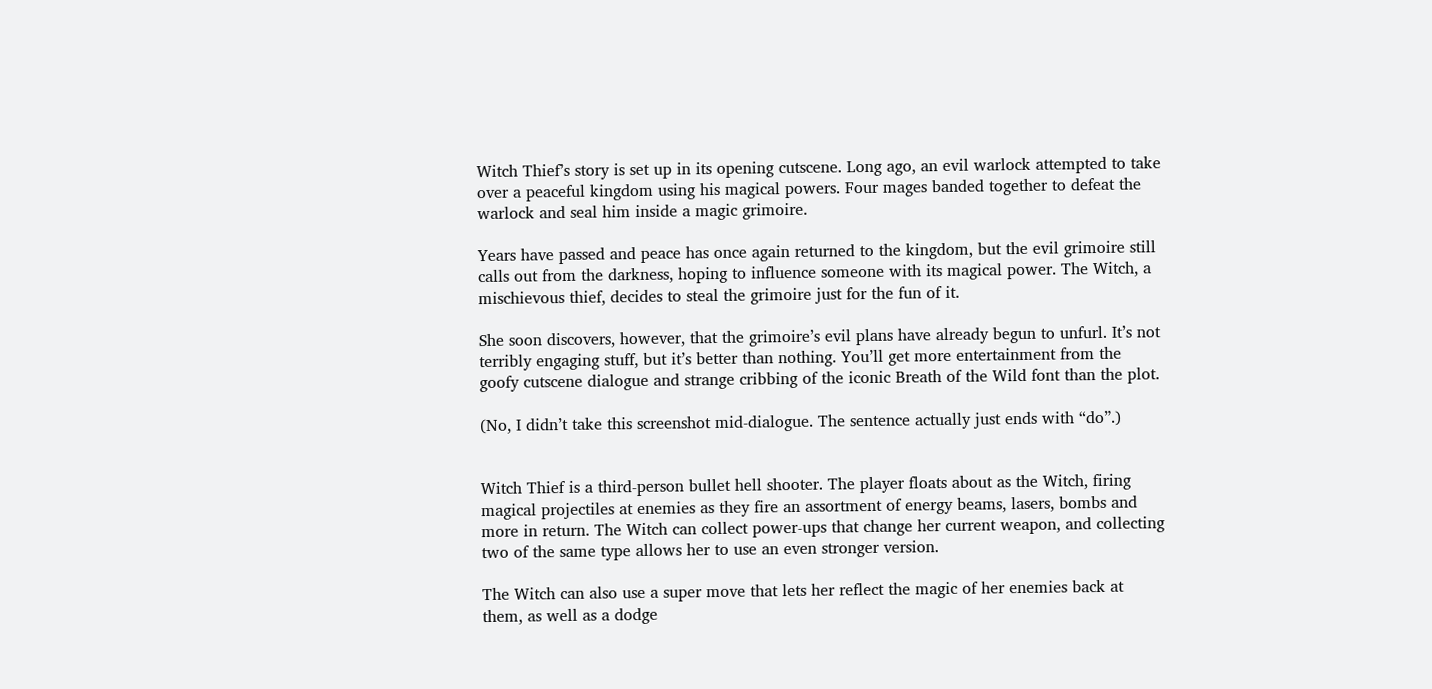Witch Thief’s story is set up in its opening cutscene. Long ago, an evil warlock attempted to take over a peaceful kingdom using his magical powers. Four mages banded together to defeat the warlock and seal him inside a magic grimoire.

Years have passed and peace has once again returned to the kingdom, but the evil grimoire still calls out from the darkness, hoping to influence someone with its magical power. The Witch, a mischievous thief, decides to steal the grimoire just for the fun of it.

She soon discovers, however, that the grimoire’s evil plans have already begun to unfurl. It’s not terribly engaging stuff, but it’s better than nothing. You’ll get more entertainment from the goofy cutscene dialogue and strange cribbing of the iconic Breath of the Wild font than the plot.

(No, I didn’t take this screenshot mid-dialogue. The sentence actually just ends with “do”.)


Witch Thief is a third-person bullet hell shooter. The player floats about as the Witch, firing magical projectiles at enemies as they fire an assortment of energy beams, lasers, bombs and more in return. The Witch can collect power-ups that change her current weapon, and collecting two of the same type allows her to use an even stronger version.

The Witch can also use a super move that lets her reflect the magic of her enemies back at them, as well as a dodge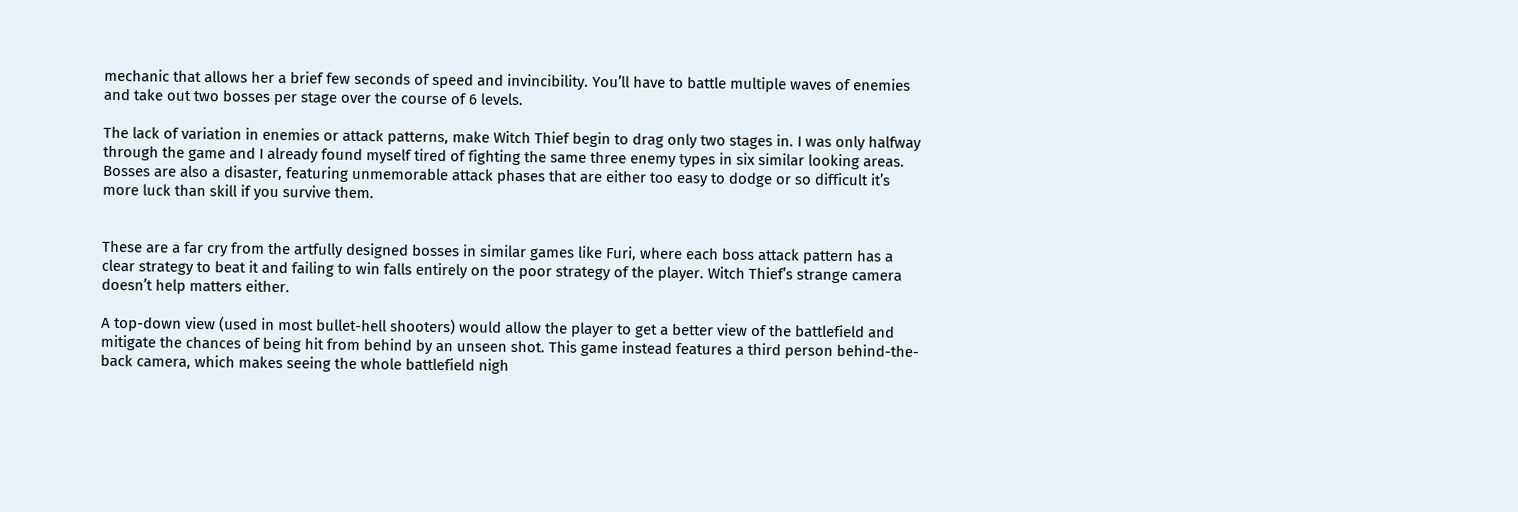mechanic that allows her a brief few seconds of speed and invincibility. You’ll have to battle multiple waves of enemies and take out two bosses per stage over the course of 6 levels.

The lack of variation in enemies or attack patterns, make Witch Thief begin to drag only two stages in. I was only halfway through the game and I already found myself tired of fighting the same three enemy types in six similar looking areas. Bosses are also a disaster, featuring unmemorable attack phases that are either too easy to dodge or so difficult it’s more luck than skill if you survive them.


These are a far cry from the artfully designed bosses in similar games like Furi, where each boss attack pattern has a clear strategy to beat it and failing to win falls entirely on the poor strategy of the player. Witch Thief’s strange camera doesn’t help matters either.

A top-down view (used in most bullet-hell shooters) would allow the player to get a better view of the battlefield and mitigate the chances of being hit from behind by an unseen shot. This game instead features a third person behind-the-back camera, which makes seeing the whole battlefield nigh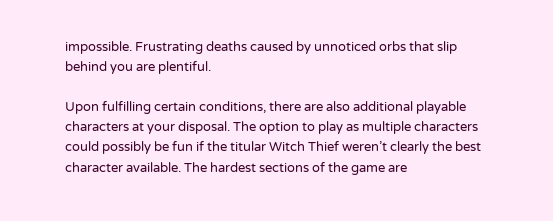impossible. Frustrating deaths caused by unnoticed orbs that slip behind you are plentiful.

Upon fulfilling certain conditions, there are also additional playable characters at your disposal. The option to play as multiple characters could possibly be fun if the titular Witch Thief weren’t clearly the best character available. The hardest sections of the game are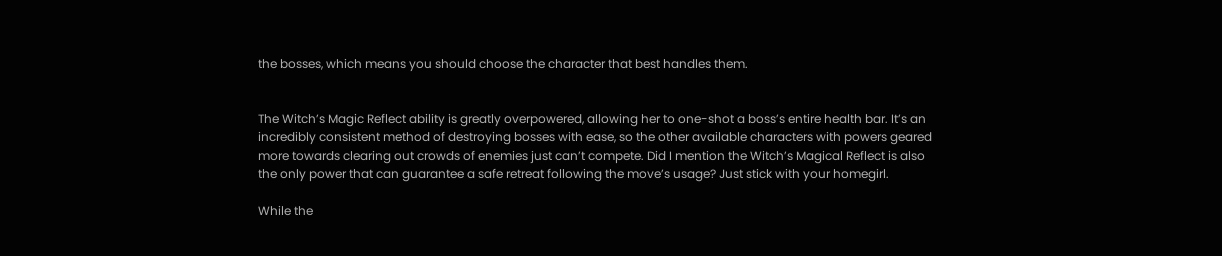the bosses, which means you should choose the character that best handles them.


The Witch’s Magic Reflect ability is greatly overpowered, allowing her to one-shot a boss’s entire health bar. It’s an incredibly consistent method of destroying bosses with ease, so the other available characters with powers geared more towards clearing out crowds of enemies just can’t compete. Did I mention the Witch’s Magical Reflect is also the only power that can guarantee a safe retreat following the move’s usage? Just stick with your homegirl.

While the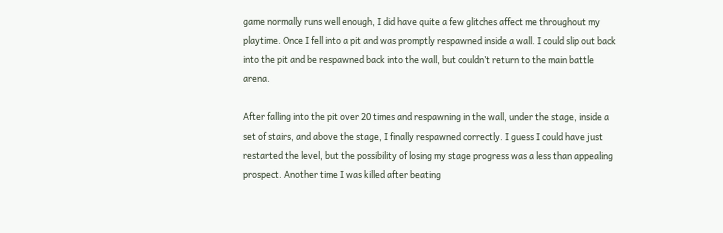game normally runs well enough, I did have quite a few glitches affect me throughout my playtime. Once I fell into a pit and was promptly respawned inside a wall. I could slip out back into the pit and be respawned back into the wall, but couldn’t return to the main battle arena.

After falling into the pit over 20 times and respawning in the wall, under the stage, inside a set of stairs, and above the stage, I finally respawned correctly. I guess I could have just restarted the level, but the possibility of losing my stage progress was a less than appealing prospect. Another time I was killed after beating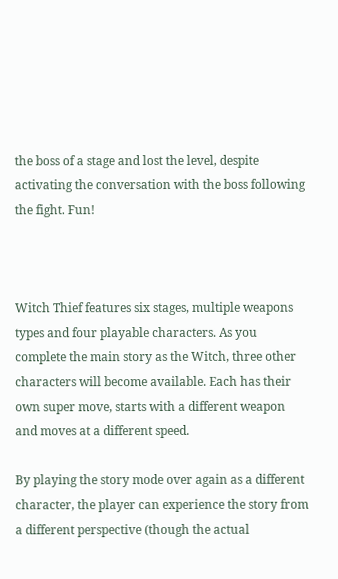the boss of a stage and lost the level, despite activating the conversation with the boss following the fight. Fun!



Witch Thief features six stages, multiple weapons types and four playable characters. As you complete the main story as the Witch, three other characters will become available. Each has their own super move, starts with a different weapon and moves at a different speed.

By playing the story mode over again as a different character, the player can experience the story from a different perspective (though the actual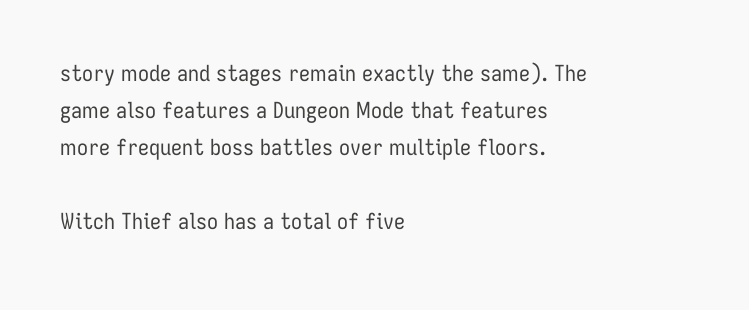story mode and stages remain exactly the same). The game also features a Dungeon Mode that features more frequent boss battles over multiple floors.

Witch Thief also has a total of five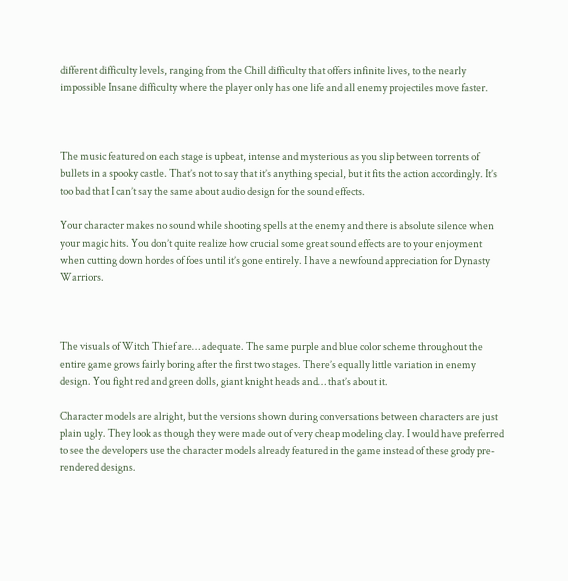different difficulty levels, ranging from the Chill difficulty that offers infinite lives, to the nearly impossible Insane difficulty where the player only has one life and all enemy projectiles move faster.



The music featured on each stage is upbeat, intense and mysterious as you slip between torrents of bullets in a spooky castle. That’s not to say that it’s anything special, but it fits the action accordingly. It’s too bad that I can’t say the same about audio design for the sound effects.

Your character makes no sound while shooting spells at the enemy and there is absolute silence when your magic hits. You don’t quite realize how crucial some great sound effects are to your enjoyment when cutting down hordes of foes until it’s gone entirely. I have a newfound appreciation for Dynasty Warriors.



The visuals of Witch Thief are… adequate. The same purple and blue color scheme throughout the entire game grows fairly boring after the first two stages. There’s equally little variation in enemy design. You fight red and green dolls, giant knight heads and… that’s about it.

Character models are alright, but the versions shown during conversations between characters are just plain ugly. They look as though they were made out of very cheap modeling clay. I would have preferred to see the developers use the character models already featured in the game instead of these grody pre-rendered designs.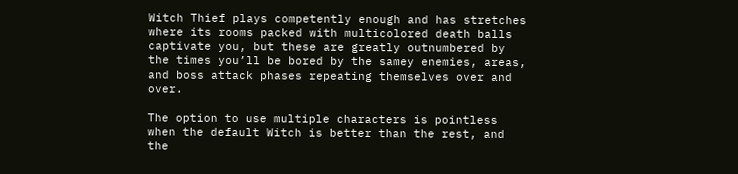Witch Thief plays competently enough and has stretches where its rooms packed with multicolored death balls captivate you, but these are greatly outnumbered by the times you’ll be bored by the samey enemies, areas, and boss attack phases repeating themselves over and over.

The option to use multiple characters is pointless when the default Witch is better than the rest, and the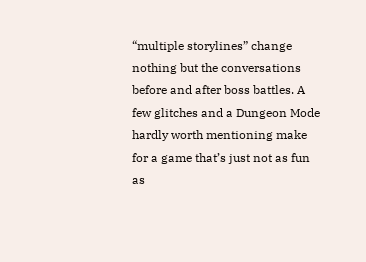“multiple storylines” change nothing but the conversations before and after boss battles. A few glitches and a Dungeon Mode hardly worth mentioning make for a game that’s just not as fun as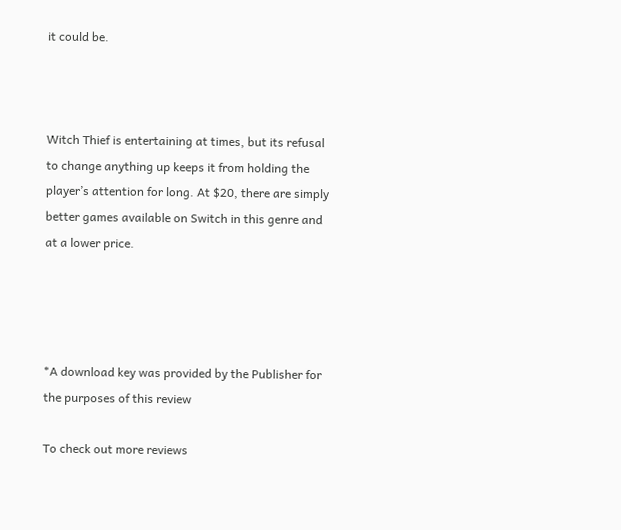it could be.



Witch Thief is entertaining at times, but its refusal to change anything up keeps it from holding the player’s attention for long. At $20, there are simply better games available on Switch in this genre and at a lower price.




*A download key was provided by the Publisher for the purposes of this review

To check out more reviews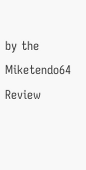by the Miketendo64 Review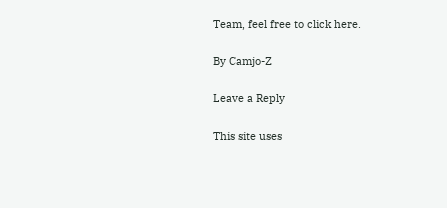Team, feel free to click here.

By Camjo-Z

Leave a Reply

This site uses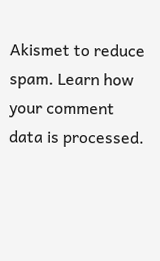Akismet to reduce spam. Learn how your comment data is processed.